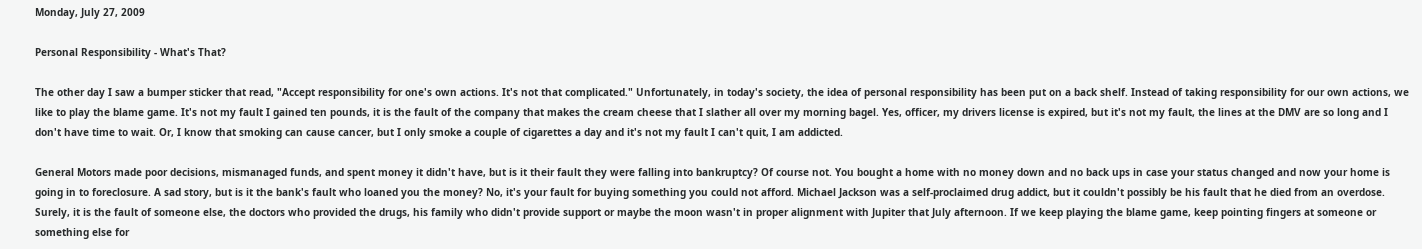Monday, July 27, 2009

Personal Responsibility - What's That?

The other day I saw a bumper sticker that read, "Accept responsibility for one's own actions. It's not that complicated." Unfortunately, in today's society, the idea of personal responsibility has been put on a back shelf. Instead of taking responsibility for our own actions, we like to play the blame game. It's not my fault I gained ten pounds, it is the fault of the company that makes the cream cheese that I slather all over my morning bagel. Yes, officer, my drivers license is expired, but it's not my fault, the lines at the DMV are so long and I don't have time to wait. Or, I know that smoking can cause cancer, but I only smoke a couple of cigarettes a day and it's not my fault I can't quit, I am addicted.

General Motors made poor decisions, mismanaged funds, and spent money it didn't have, but is it their fault they were falling into bankruptcy? Of course not. You bought a home with no money down and no back ups in case your status changed and now your home is going in to foreclosure. A sad story, but is it the bank's fault who loaned you the money? No, it's your fault for buying something you could not afford. Michael Jackson was a self-proclaimed drug addict, but it couldn't possibly be his fault that he died from an overdose. Surely, it is the fault of someone else, the doctors who provided the drugs, his family who didn't provide support or maybe the moon wasn't in proper alignment with Jupiter that July afternoon. If we keep playing the blame game, keep pointing fingers at someone or something else for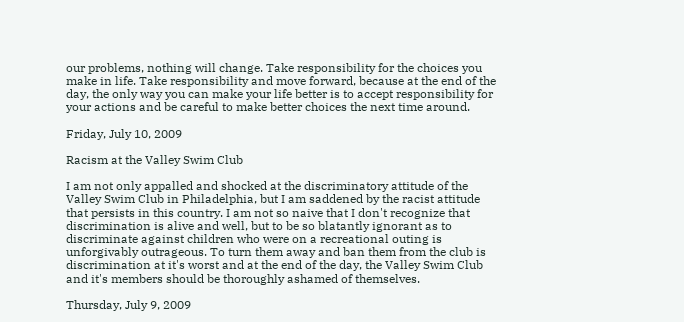our problems, nothing will change. Take responsibility for the choices you make in life. Take responsibility and move forward, because at the end of the day, the only way you can make your life better is to accept responsibility for your actions and be careful to make better choices the next time around.

Friday, July 10, 2009

Racism at the Valley Swim Club

I am not only appalled and shocked at the discriminatory attitude of the Valley Swim Club in Philadelphia, but I am saddened by the racist attitude that persists in this country. I am not so naive that I don't recognize that discrimination is alive and well, but to be so blatantly ignorant as to discriminate against children who were on a recreational outing is unforgivably outrageous. To turn them away and ban them from the club is discrimination at it's worst and at the end of the day, the Valley Swim Club and it's members should be thoroughly ashamed of themselves.

Thursday, July 9, 2009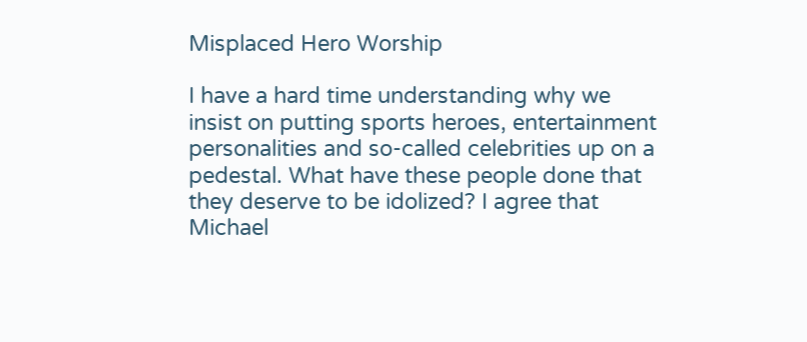Misplaced Hero Worship

I have a hard time understanding why we insist on putting sports heroes, entertainment personalities and so-called celebrities up on a pedestal. What have these people done that they deserve to be idolized? I agree that Michael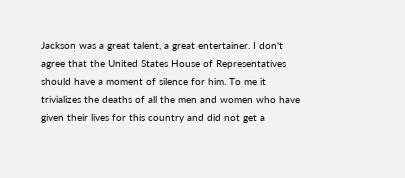Jackson was a great talent, a great entertainer. I don't agree that the United States House of Representatives should have a moment of silence for him. To me it trivializes the deaths of all the men and women who have given their lives for this country and did not get a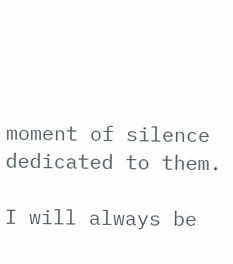moment of silence dedicated to them.

I will always be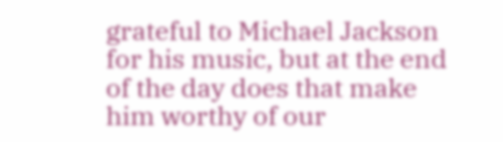grateful to Michael Jackson for his music, but at the end of the day does that make him worthy of our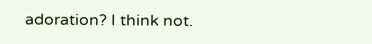adoration? I think not.